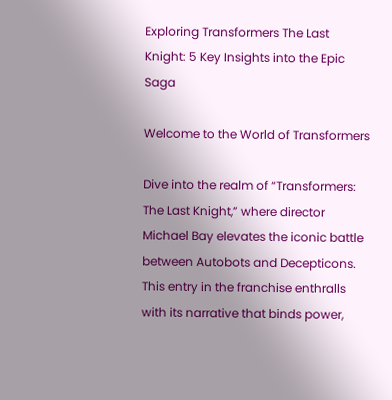Exploring Transformers The Last Knight: 5 Key Insights into the Epic Saga

Welcome to the World of Transformers

Dive into the realm of “Transformers: The Last Knight,” where director Michael Bay elevates the iconic battle between Autobots and Decepticons. This entry in the franchise enthralls with its narrative that binds power,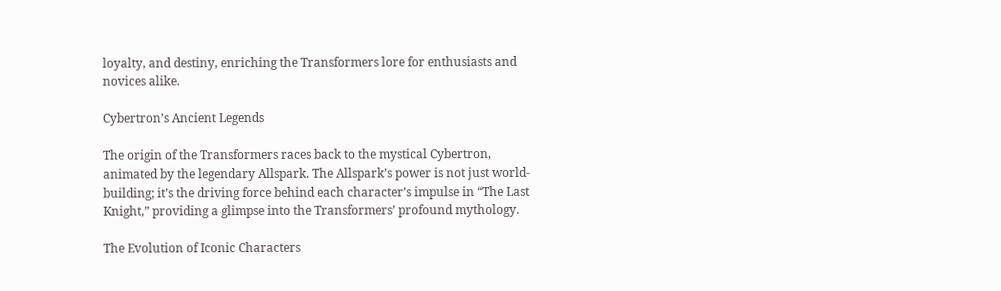loyalty, and destiny, enriching the Transformers lore for enthusiasts and novices alike.

Cybertron’s Ancient Legends

The origin of the Transformers races back to the mystical Cybertron, animated by the legendary Allspark. The Allspark’s power is not just world-building; it’s the driving force behind each character’s impulse in “The Last Knight,” providing a glimpse into the Transformers’ profound mythology.

The Evolution of Iconic Characters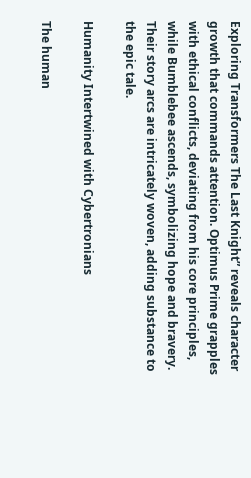Exploring Transformers The Last Knight” reveals character growth that commands attention. Optimus Prime grapples with ethical conflicts, deviating from his core principles, while Bumblebee ascends, symbolizing hope and bravery. Their story arcs are intricately woven, adding substance to the epic tale.

Humanity Intertwined with Cybertronians

The human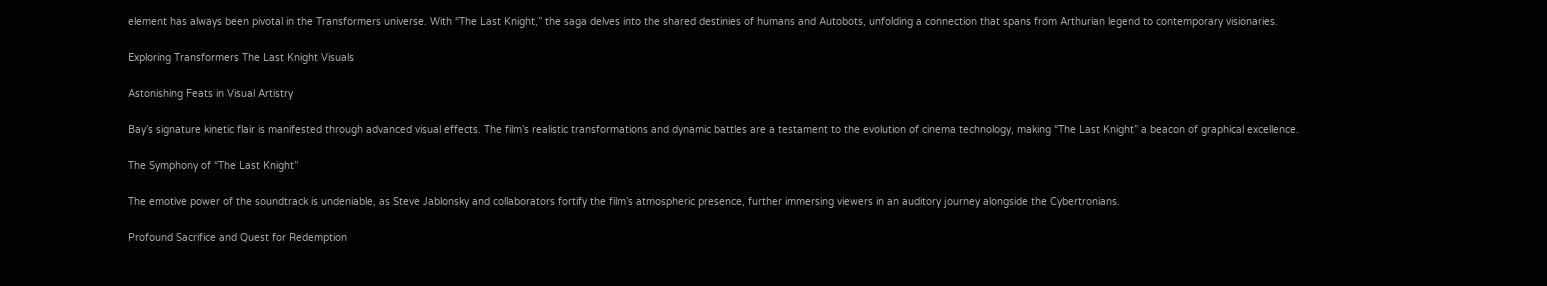element has always been pivotal in the Transformers universe. With “The Last Knight,” the saga delves into the shared destinies of humans and Autobots, unfolding a connection that spans from Arthurian legend to contemporary visionaries.

Exploring Transformers The Last Knight Visuals

Astonishing Feats in Visual Artistry

Bay’s signature kinetic flair is manifested through advanced visual effects. The film’s realistic transformations and dynamic battles are a testament to the evolution of cinema technology, making “The Last Knight” a beacon of graphical excellence.

The Symphony of “The Last Knight”

The emotive power of the soundtrack is undeniable, as Steve Jablonsky and collaborators fortify the film’s atmospheric presence, further immersing viewers in an auditory journey alongside the Cybertronians.

Profound Sacrifice and Quest for Redemption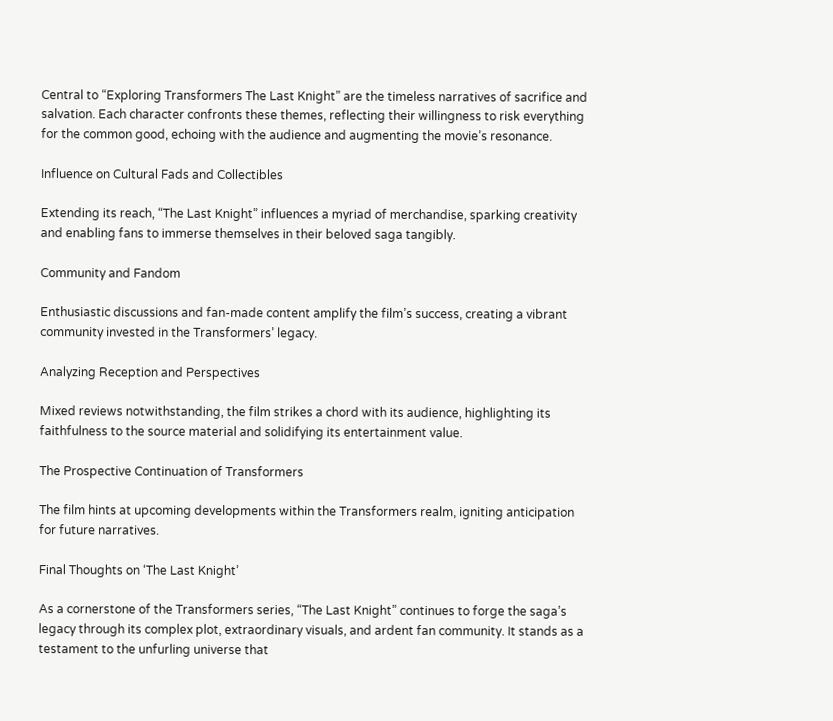Central to “Exploring Transformers The Last Knight” are the timeless narratives of sacrifice and salvation. Each character confronts these themes, reflecting their willingness to risk everything for the common good, echoing with the audience and augmenting the movie’s resonance.

Influence on Cultural Fads and Collectibles

Extending its reach, “The Last Knight” influences a myriad of merchandise, sparking creativity and enabling fans to immerse themselves in their beloved saga tangibly.

Community and Fandom

Enthusiastic discussions and fan-made content amplify the film’s success, creating a vibrant community invested in the Transformers’ legacy.

Analyzing Reception and Perspectives

Mixed reviews notwithstanding, the film strikes a chord with its audience, highlighting its faithfulness to the source material and solidifying its entertainment value.

The Prospective Continuation of Transformers

The film hints at upcoming developments within the Transformers realm, igniting anticipation for future narratives.

Final Thoughts on ‘The Last Knight’

As a cornerstone of the Transformers series, “The Last Knight” continues to forge the saga’s legacy through its complex plot, extraordinary visuals, and ardent fan community. It stands as a testament to the unfurling universe that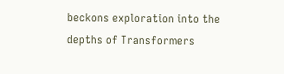beckons exploration into the depths of Transformers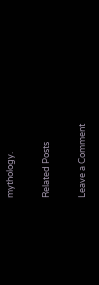mythology.

Related Posts

Leave a Comment